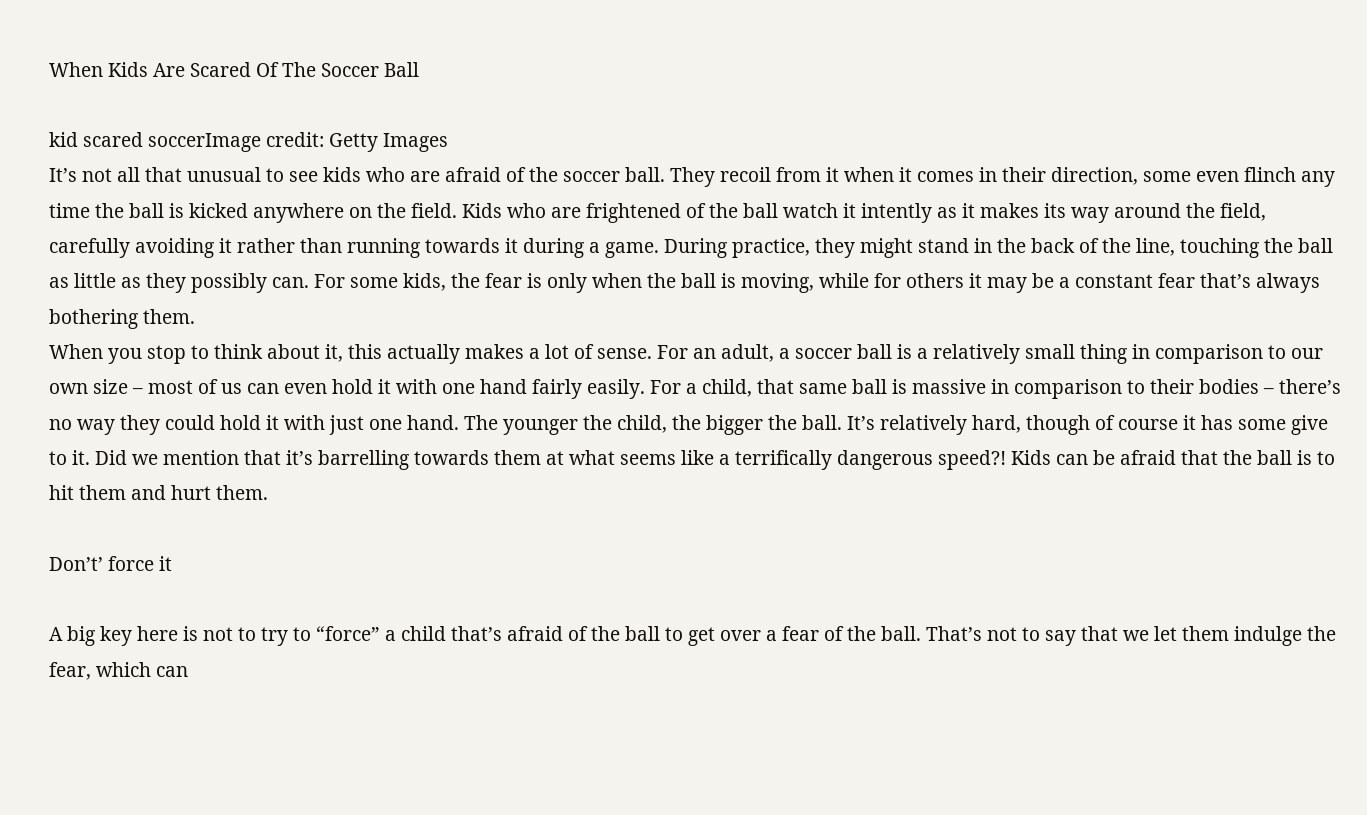When Kids Are Scared Of The Soccer Ball

kid scared soccerImage credit: Getty Images
It’s not all that unusual to see kids who are afraid of the soccer ball. They recoil from it when it comes in their direction, some even flinch any time the ball is kicked anywhere on the field. Kids who are frightened of the ball watch it intently as it makes its way around the field, carefully avoiding it rather than running towards it during a game. During practice, they might stand in the back of the line, touching the ball as little as they possibly can. For some kids, the fear is only when the ball is moving, while for others it may be a constant fear that’s always bothering them.
When you stop to think about it, this actually makes a lot of sense. For an adult, a soccer ball is a relatively small thing in comparison to our own size – most of us can even hold it with one hand fairly easily. For a child, that same ball is massive in comparison to their bodies – there’s no way they could hold it with just one hand. The younger the child, the bigger the ball. It’s relatively hard, though of course it has some give to it. Did we mention that it’s barrelling towards them at what seems like a terrifically dangerous speed?! Kids can be afraid that the ball is to hit them and hurt them.

Don’t’ force it

A big key here is not to try to “force” a child that’s afraid of the ball to get over a fear of the ball. That’s not to say that we let them indulge the fear, which can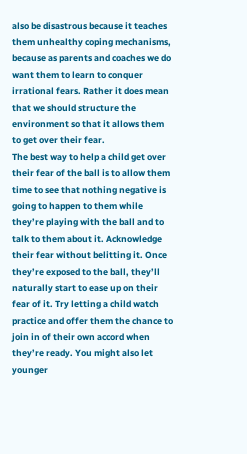also be disastrous because it teaches them unhealthy coping mechanisms, because as parents and coaches we do want them to learn to conquer irrational fears. Rather it does mean that we should structure the environment so that it allows them to get over their fear.
The best way to help a child get over their fear of the ball is to allow them time to see that nothing negative is going to happen to them while they’re playing with the ball and to talk to them about it. Acknowledge their fear without belitting it. Once they’re exposed to the ball, they’ll naturally start to ease up on their fear of it. Try letting a child watch practice and offer them the chance to join in of their own accord when they’re ready. You might also let younger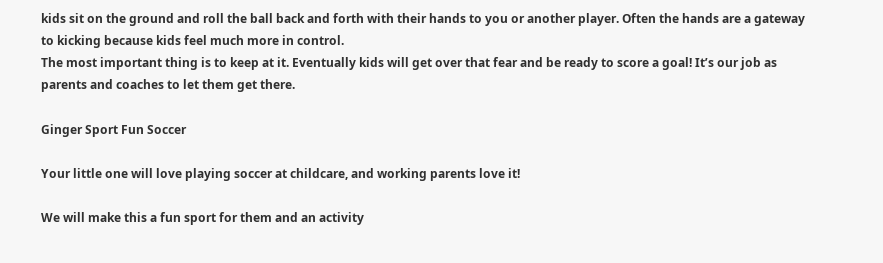kids sit on the ground and roll the ball back and forth with their hands to you or another player. Often the hands are a gateway to kicking because kids feel much more in control.
The most important thing is to keep at it. Eventually kids will get over that fear and be ready to score a goal! It’s our job as parents and coaches to let them get there.

Ginger Sport Fun Soccer

Your little one will love playing soccer at childcare, and working parents love it!

We will make this a fun sport for them and an activity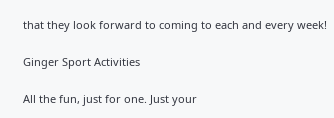that they look forward to coming to each and every week!

Ginger Sport Activities

All the fun, just for one. Just your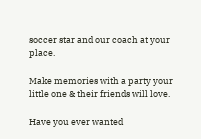soccer star and our coach at your place.

Make memories with a party your little one & their friends will love.

Have you ever wanted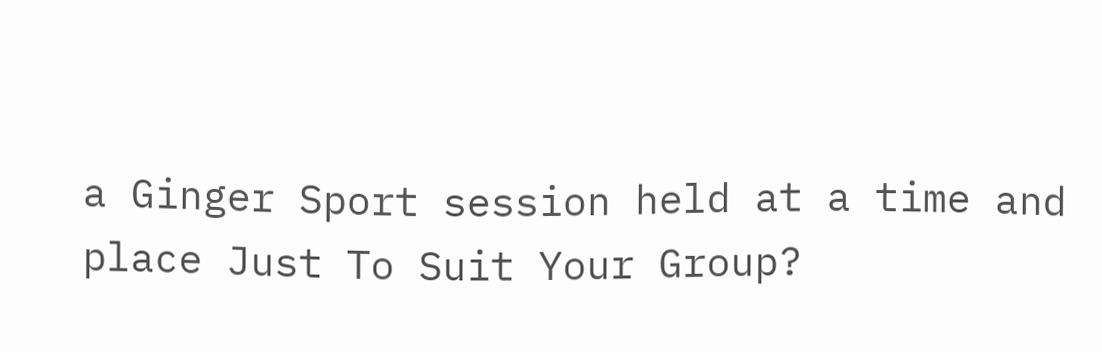a Ginger Sport session held at a time and place Just To Suit Your Group?